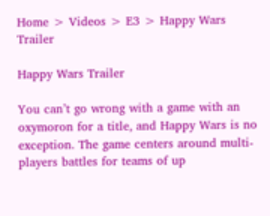Home > Videos > E3 > Happy Wars Trailer

Happy Wars Trailer

You can’t go wrong with a game with an oxymoron for a title, and Happy Wars is no exception. The game centers around multi-players battles for teams of up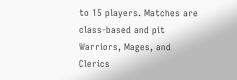to 15 players. Matches are class-based and pit Warriors, Mages, and Clerics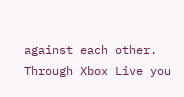against each other. Through Xbox Live you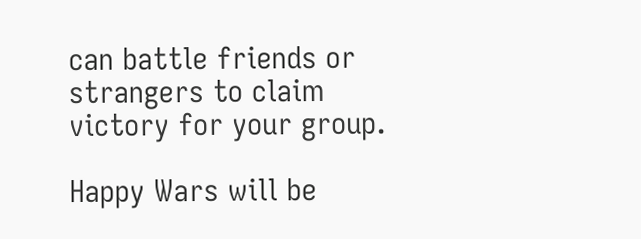can battle friends or strangers to claim victory for your group.

Happy Wars will be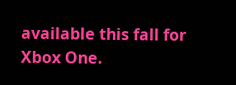available this fall for Xbox One.